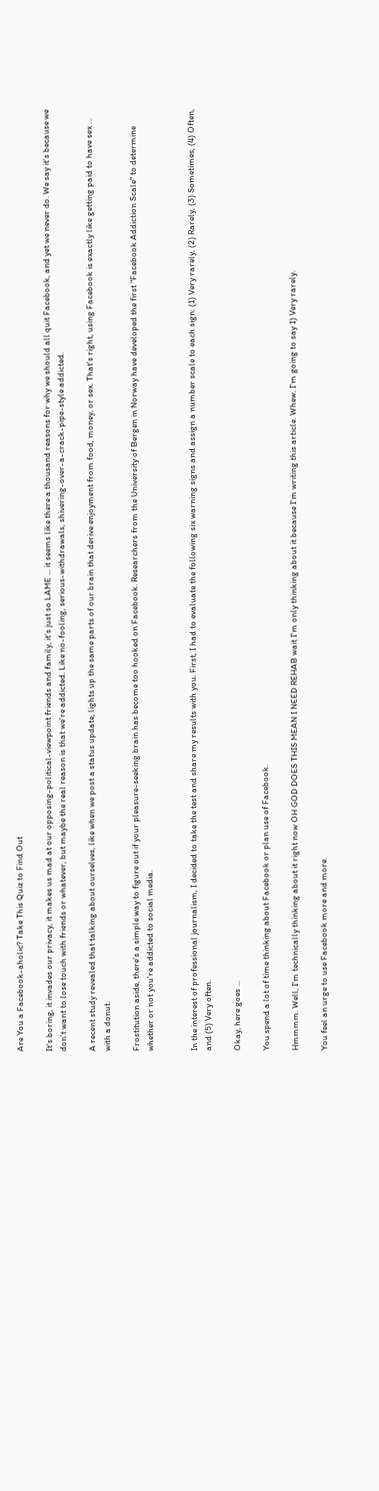Are You a Facebook-aholic? Take This Quiz to Find Out

It's boring, it invades our privacy, it makes us mad at our opposing-political-viewpoint friends and family, it's just so LAME ... it seems like there a thousand reasons for why we should all quit Facebook, and yet we never do. We say it's because we don't want to lose touch with friends or whatever, but maybe the real reason is that we're addicted. Like no-fooling, serious-withdrawals, shivering-over-a-crack-pipe-style addicted.

A recent study revealed that talking about ourselves, like when we post a status update, lights up the same parts of our brain that derive enjoyment from food, money, or sex. That's right, using Facebook is exactly like getting paid to have sex ... with a donut.

Frostitution aside, there's a simple way to figure out if your pleasure-seeking brain has become too hooked on Facebook. Researchers from the University of Bergen in Norway have developed the first "Facebook Addiction Scale" to determine whether or not you're addicted to social media.


In the interest of professional journalism, I decided to take the test and share my results with you. First, I had to evaluate the following six warning signs and assign a number scale to each sign: (1) Very rarely, (2) Rarely, (3) Sometimes, (4) Often, and (5) Very often.

Okay, here goes ...

You spend a lot of time thinking about Facebook or plan use of Facebook.

Hmmmm. Well, I'm technically thinking about it right now OH GOD DOES THIS MEAN I NEED REHAB wait I'm only thinking about it because I'm writing this article. Whew. I'm going to say 1) Very rarely.

You feel an urge to use Facebook more and more.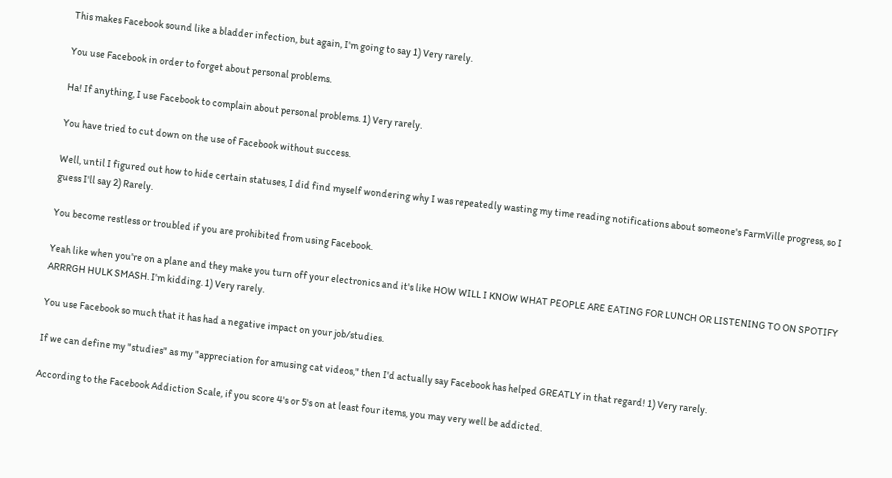This makes Facebook sound like a bladder infection, but again, I'm going to say 1) Very rarely.

You use Facebook in order to forget about personal problems.

Ha! If anything, I use Facebook to complain about personal problems. 1) Very rarely.

You have tried to cut down on the use of Facebook without success.

Well, until I figured out how to hide certain statuses, I did find myself wondering why I was repeatedly wasting my time reading notifications about someone's FarmVille progress, so I guess I'll say 2) Rarely.

You become restless or troubled if you are prohibited from using Facebook.

Yeah like when you're on a plane and they make you turn off your electronics and it's like HOW WILL I KNOW WHAT PEOPLE ARE EATING FOR LUNCH OR LISTENING TO ON SPOTIFY ARRRGH HULK SMASH. I'm kidding. 1) Very rarely.

You use Facebook so much that it has had a negative impact on your job/studies.

If we can define my "studies" as my "appreciation for amusing cat videos," then I'd actually say Facebook has helped GREATLY in that regard! 1) Very rarely.

According to the Facebook Addiction Scale, if you score 4's or 5's on at least four items, you may very well be addicted.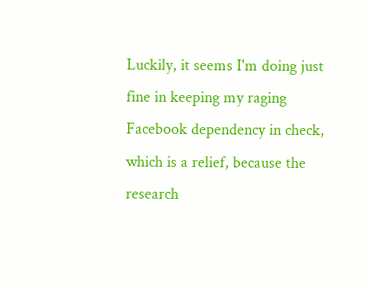Luckily, it seems I'm doing just fine in keeping my raging Facebook dependency in check, which is a relief, because the research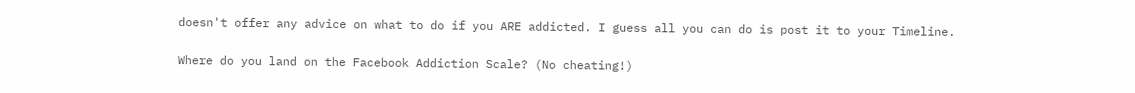doesn't offer any advice on what to do if you ARE addicted. I guess all you can do is post it to your Timeline.

Where do you land on the Facebook Addiction Scale? (No cheating!)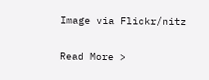Image via Flickr/nitz

Read More >